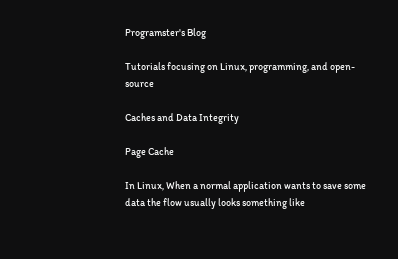Programster's Blog

Tutorials focusing on Linux, programming, and open-source

Caches and Data Integrity

Page Cache

In Linux, When a normal application wants to save some data the flow usually looks something like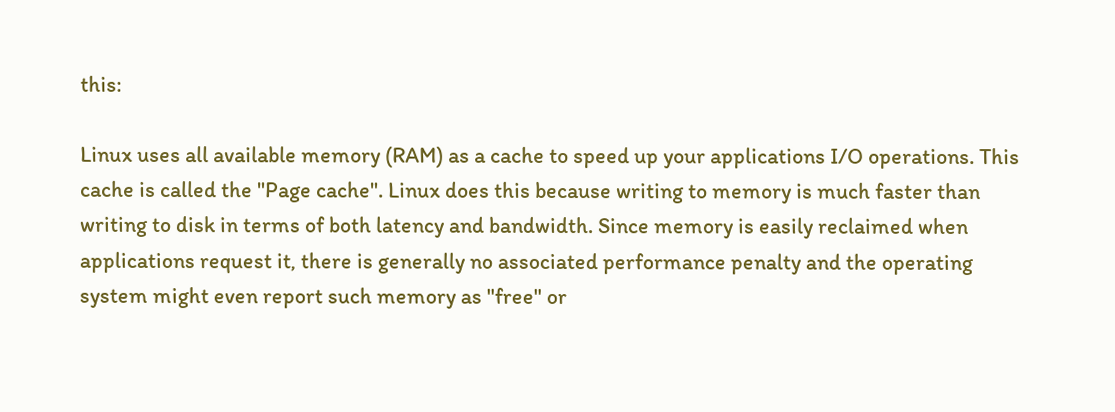this:

Linux uses all available memory (RAM) as a cache to speed up your applications I/O operations. This cache is called the "Page cache". Linux does this because writing to memory is much faster than writing to disk in terms of both latency and bandwidth. Since memory is easily reclaimed when applications request it, there is generally no associated performance penalty and the operating system might even report such memory as "free" or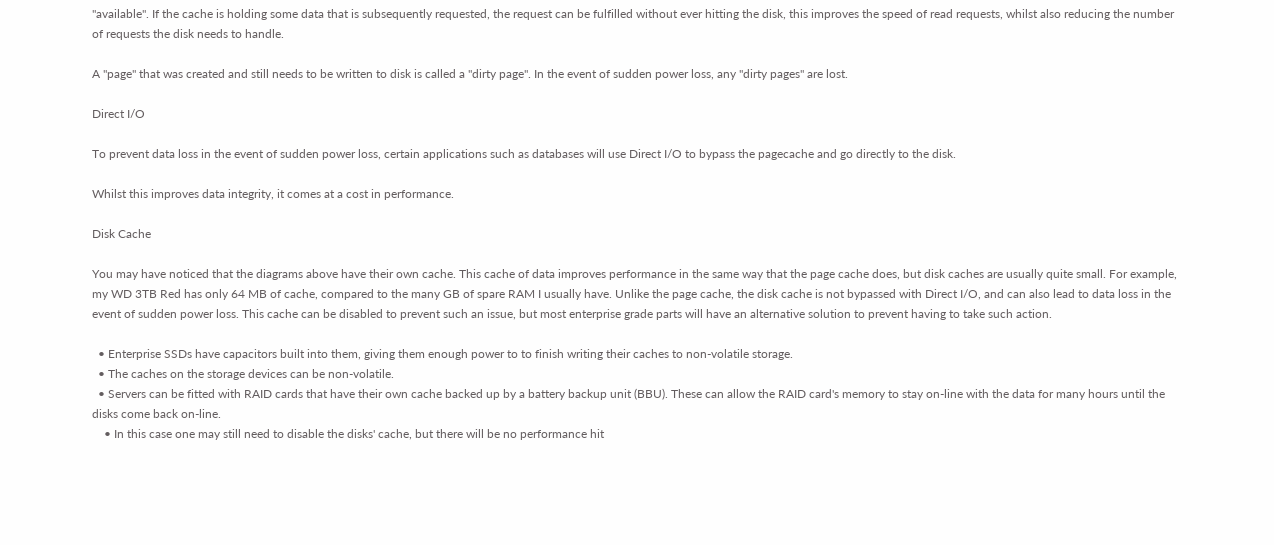"available". If the cache is holding some data that is subsequently requested, the request can be fulfilled without ever hitting the disk, this improves the speed of read requests, whilst also reducing the number of requests the disk needs to handle.

A "page" that was created and still needs to be written to disk is called a "dirty page". In the event of sudden power loss, any "dirty pages" are lost.

Direct I/O

To prevent data loss in the event of sudden power loss, certain applications such as databases will use Direct I/O to bypass the pagecache and go directly to the disk.

Whilst this improves data integrity, it comes at a cost in performance.

Disk Cache

You may have noticed that the diagrams above have their own cache. This cache of data improves performance in the same way that the page cache does, but disk caches are usually quite small. For example, my WD 3TB Red has only 64 MB of cache, compared to the many GB of spare RAM I usually have. Unlike the page cache, the disk cache is not bypassed with Direct I/O, and can also lead to data loss in the event of sudden power loss. This cache can be disabled to prevent such an issue, but most enterprise grade parts will have an alternative solution to prevent having to take such action.

  • Enterprise SSDs have capacitors built into them, giving them enough power to to finish writing their caches to non-volatile storage.
  • The caches on the storage devices can be non-volatile.
  • Servers can be fitted with RAID cards that have their own cache backed up by a battery backup unit (BBU). These can allow the RAID card's memory to stay on-line with the data for many hours until the disks come back on-line.
    • In this case one may still need to disable the disks' cache, but there will be no performance hit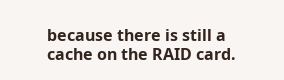because there is still a cache on the RAID card.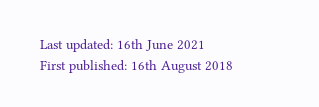Last updated: 16th June 2021
First published: 16th August 2018